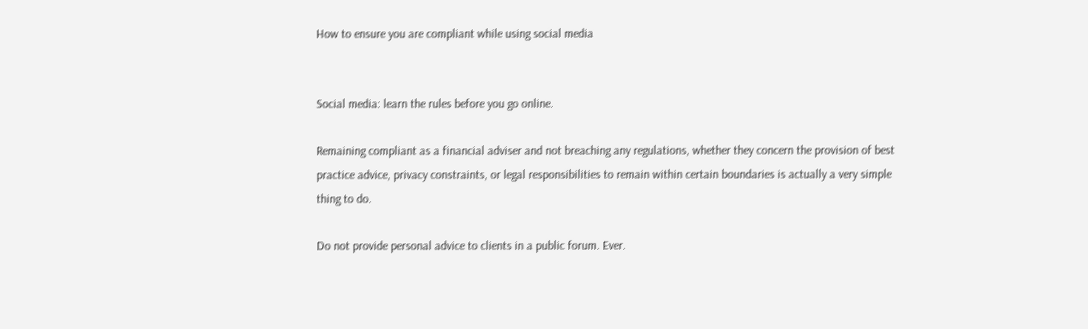How to ensure you are compliant while using social media


Social media: learn the rules before you go online.

Remaining compliant as a financial adviser and not breaching any regulations, whether they concern the provision of best practice advice, privacy constraints, or legal responsibilities to remain within certain boundaries is actually a very simple thing to do.

Do not provide personal advice to clients in a public forum. Ever.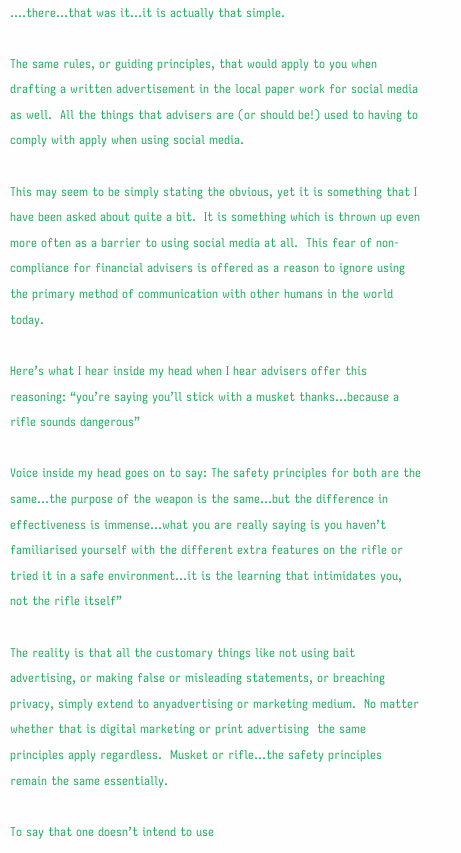….there…that was it…it is actually that simple.

The same rules, or guiding principles, that would apply to you when drafting a written advertisement in the local paper work for social media as well.  All the things that advisers are (or should be!) used to having to comply with apply when using social media.

This may seem to be simply stating the obvious, yet it is something that I have been asked about quite a bit.  It is something which is thrown up even more often as a barrier to using social media at all.  This fear of non-compliance for financial advisers is offered as a reason to ignore using the primary method of communication with other humans in the world today.

Here’s what I hear inside my head when I hear advisers offer this reasoning: “you’re saying you’ll stick with a musket thanks…because a rifle sounds dangerous”

Voice inside my head goes on to say: The safety principles for both are the same…the purpose of the weapon is the same…but the difference in effectiveness is immense…what you are really saying is you haven’t familiarised yourself with the different extra features on the rifle or tried it in a safe environment…it is the learning that intimidates you, not the rifle itself”

The reality is that all the customary things like not using bait advertising, or making false or misleading statements, or breaching privacy, simply extend to anyadvertising or marketing medium.  No matter whether that is digital marketing or print advertising  the same principles apply regardless.  Musket or rifle…the safety principles remain the same essentially.

To say that one doesn’t intend to use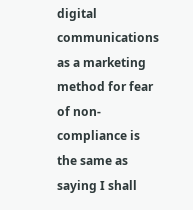digital communications as a marketing method for fear of non-compliance is the same as saying I shall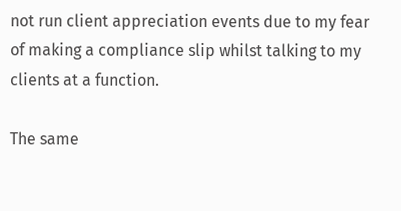not run client appreciation events due to my fear of making a compliance slip whilst talking to my clients at a function.

The same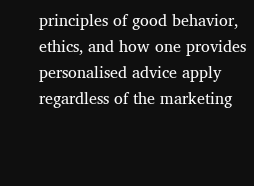principles of good behavior, ethics, and how one provides personalised advice apply regardless of the marketing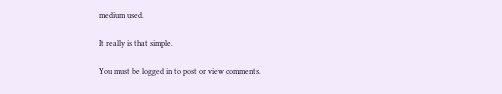medium used.

It really is that simple.

You must be logged in to post or view comments.